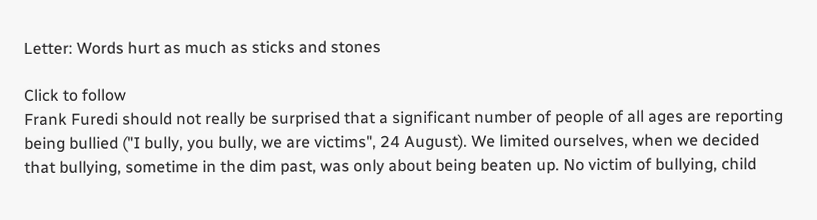Letter: Words hurt as much as sticks and stones

Click to follow
Frank Furedi should not really be surprised that a significant number of people of all ages are reporting being bullied ("I bully, you bully, we are victims", 24 August). We limited ourselves, when we decided that bullying, sometime in the dim past, was only about being beaten up. No victim of bullying, child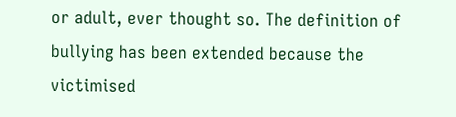or adult, ever thought so. The definition of bullying has been extended because the victimised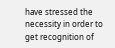have stressed the necessity in order to get recognition of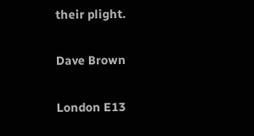their plight.

Dave Brown

London E13